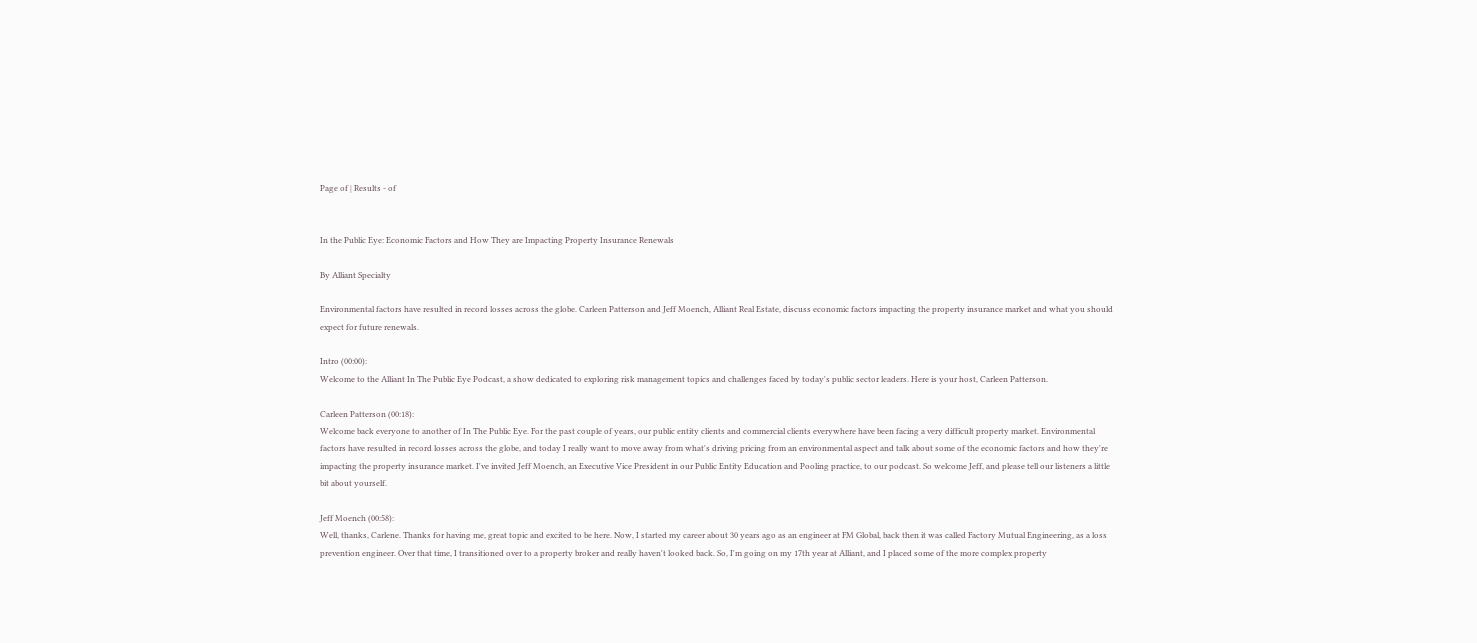Page of | Results - of


In the Public Eye: Economic Factors and How They are Impacting Property Insurance Renewals

By Alliant Specialty

Environmental factors have resulted in record losses across the globe. Carleen Patterson and Jeff Moench, Alliant Real Estate, discuss economic factors impacting the property insurance market and what you should expect for future renewals.

Intro (00:00):
Welcome to the Alliant In The Public Eye Podcast, a show dedicated to exploring risk management topics and challenges faced by today's public sector leaders. Here is your host, Carleen Patterson.

Carleen Patterson (00:18):
Welcome back everyone to another of In The Public Eye. For the past couple of years, our public entity clients and commercial clients everywhere have been facing a very difficult property market. Environmental factors have resulted in record losses across the globe, and today I really want to move away from what's driving pricing from an environmental aspect and talk about some of the economic factors and how they're impacting the property insurance market. I've invited Jeff Moench, an Executive Vice President in our Public Entity Education and Pooling practice, to our podcast. So welcome Jeff, and please tell our listeners a little bit about yourself.

Jeff Moench (00:58):
Well, thanks, Carlene. Thanks for having me, great topic and excited to be here. Now, I started my career about 30 years ago as an engineer at FM Global, back then it was called Factory Mutual Engineering, as a loss prevention engineer. Over that time, I transitioned over to a property broker and really haven't looked back. So, I'm going on my 17th year at Alliant, and I placed some of the more complex property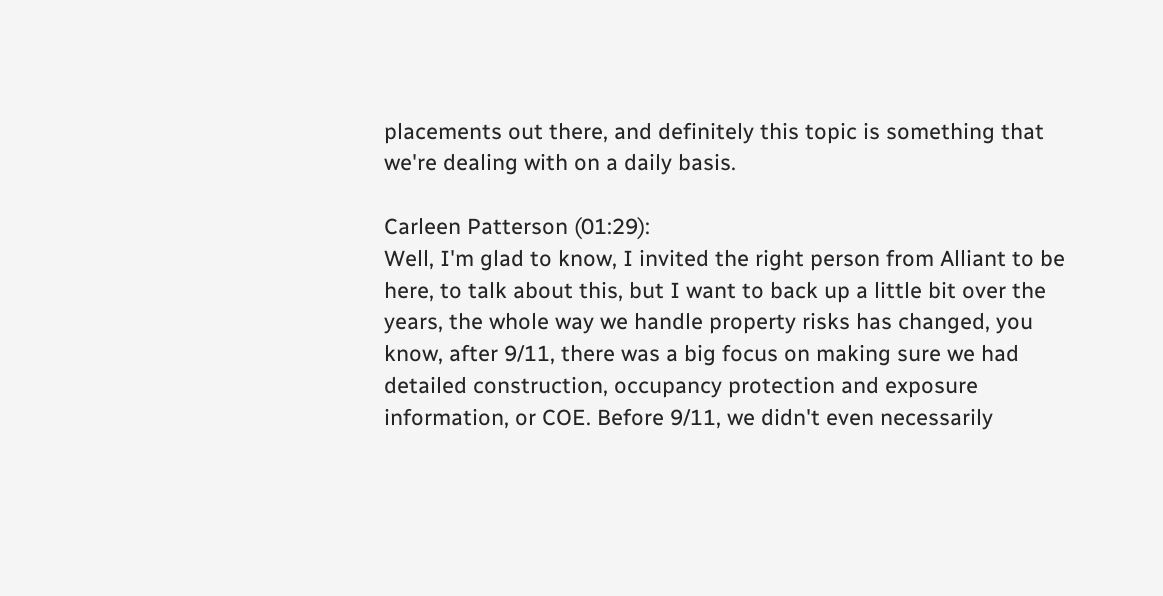placements out there, and definitely this topic is something that we're dealing with on a daily basis.

Carleen Patterson (01:29):
Well, I'm glad to know, I invited the right person from Alliant to be here, to talk about this, but I want to back up a little bit over the years, the whole way we handle property risks has changed, you know, after 9/11, there was a big focus on making sure we had detailed construction, occupancy protection and exposure information, or COE. Before 9/11, we didn't even necessarily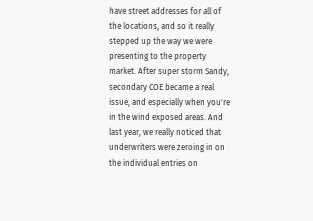have street addresses for all of the locations, and so it really stepped up the way we were presenting to the property market. After super storm Sandy, secondary COE became a real issue, and especially when you're in the wind exposed areas. And last year, we really noticed that underwriters were zeroing in on the individual entries on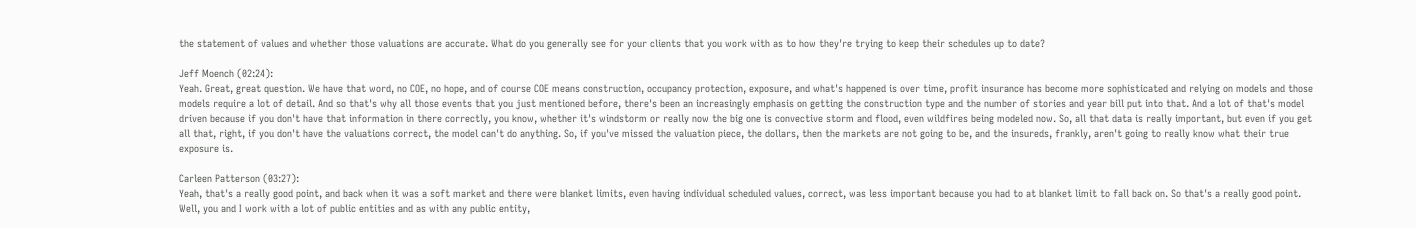the statement of values and whether those valuations are accurate. What do you generally see for your clients that you work with as to how they're trying to keep their schedules up to date?

Jeff Moench (02:24):
Yeah. Great, great question. We have that word, no COE, no hope, and of course COE means construction, occupancy protection, exposure, and what's happened is over time, profit insurance has become more sophisticated and relying on models and those models require a lot of detail. And so that's why all those events that you just mentioned before, there's been an increasingly emphasis on getting the construction type and the number of stories and year bill put into that. And a lot of that's model driven because if you don't have that information in there correctly, you know, whether it's windstorm or really now the big one is convective storm and flood, even wildfires being modeled now. So, all that data is really important, but even if you get all that, right, if you don't have the valuations correct, the model can't do anything. So, if you've missed the valuation piece, the dollars, then the markets are not going to be, and the insureds, frankly, aren't going to really know what their true exposure is.

Carleen Patterson (03:27):
Yeah, that's a really good point, and back when it was a soft market and there were blanket limits, even having individual scheduled values, correct, was less important because you had to at blanket limit to fall back on. So that's a really good point. Well, you and I work with a lot of public entities and as with any public entity,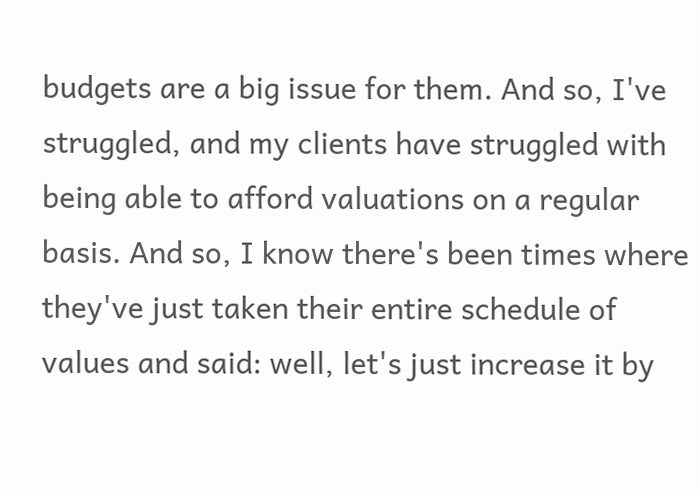budgets are a big issue for them. And so, I've struggled, and my clients have struggled with being able to afford valuations on a regular basis. And so, I know there's been times where they've just taken their entire schedule of values and said: well, let's just increase it by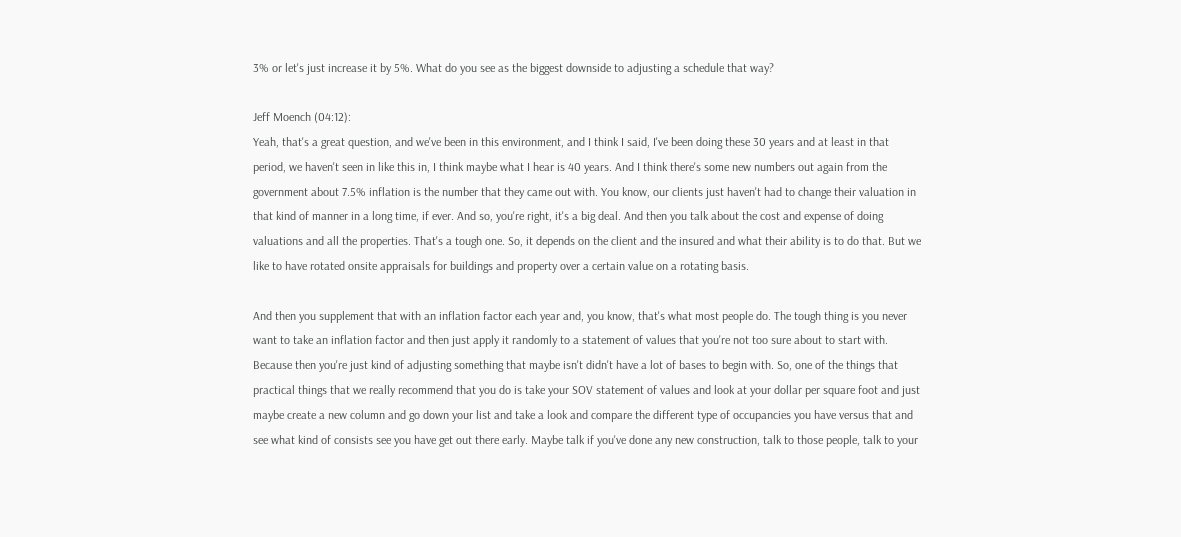3% or let's just increase it by 5%. What do you see as the biggest downside to adjusting a schedule that way?

Jeff Moench (04:12):
Yeah, that's a great question, and we've been in this environment, and I think I said, I've been doing these 30 years and at least in that period, we haven't seen in like this in, I think maybe what I hear is 40 years. And I think there's some new numbers out again from the government about 7.5% inflation is the number that they came out with. You know, our clients just haven't had to change their valuation in that kind of manner in a long time, if ever. And so, you're right, it's a big deal. And then you talk about the cost and expense of doing valuations and all the properties. That's a tough one. So, it depends on the client and the insured and what their ability is to do that. But we like to have rotated onsite appraisals for buildings and property over a certain value on a rotating basis.

And then you supplement that with an inflation factor each year and, you know, that's what most people do. The tough thing is you never want to take an inflation factor and then just apply it randomly to a statement of values that you're not too sure about to start with. Because then you're just kind of adjusting something that maybe isn't didn't have a lot of bases to begin with. So, one of the things that practical things that we really recommend that you do is take your SOV statement of values and look at your dollar per square foot and just maybe create a new column and go down your list and take a look and compare the different type of occupancies you have versus that and see what kind of consists see you have get out there early. Maybe talk if you've done any new construction, talk to those people, talk to your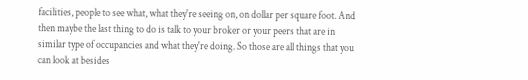facilities, people to see what, what they're seeing on, on dollar per square foot. And then maybe the last thing to do is talk to your broker or your peers that are in similar type of occupancies and what they're doing. So those are all things that you can look at besides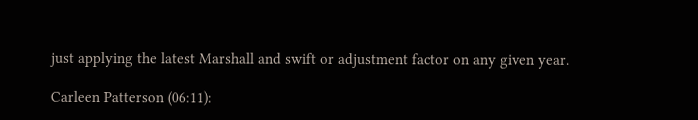just applying the latest Marshall and swift or adjustment factor on any given year.

Carleen Patterson (06:11):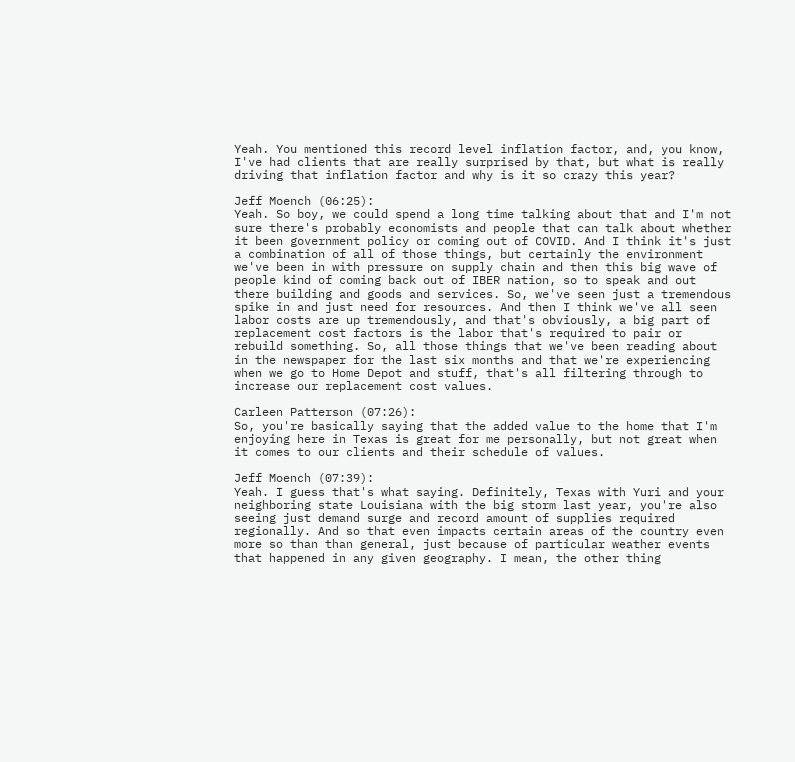Yeah. You mentioned this record level inflation factor, and, you know, I've had clients that are really surprised by that, but what is really driving that inflation factor and why is it so crazy this year?

Jeff Moench (06:25):
Yeah. So boy, we could spend a long time talking about that and I'm not sure there's probably economists and people that can talk about whether it been government policy or coming out of COVID. And I think it's just a combination of all of those things, but certainly the environment we've been in with pressure on supply chain and then this big wave of people kind of coming back out of IBER nation, so to speak and out there building and goods and services. So, we've seen just a tremendous spike in and just need for resources. And then I think we've all seen labor costs are up tremendously, and that's obviously, a big part of replacement cost factors is the labor that's required to pair or rebuild something. So, all those things that we've been reading about in the newspaper for the last six months and that we're experiencing when we go to Home Depot and stuff, that's all filtering through to increase our replacement cost values.

Carleen Patterson (07:26):
So, you're basically saying that the added value to the home that I'm enjoying here in Texas is great for me personally, but not great when it comes to our clients and their schedule of values.

Jeff Moench (07:39):
Yeah. I guess that's what saying. Definitely, Texas with Yuri and your neighboring state Louisiana with the big storm last year, you're also seeing just demand surge and record amount of supplies required regionally. And so that even impacts certain areas of the country even more so than than general, just because of particular weather events that happened in any given geography. I mean, the other thing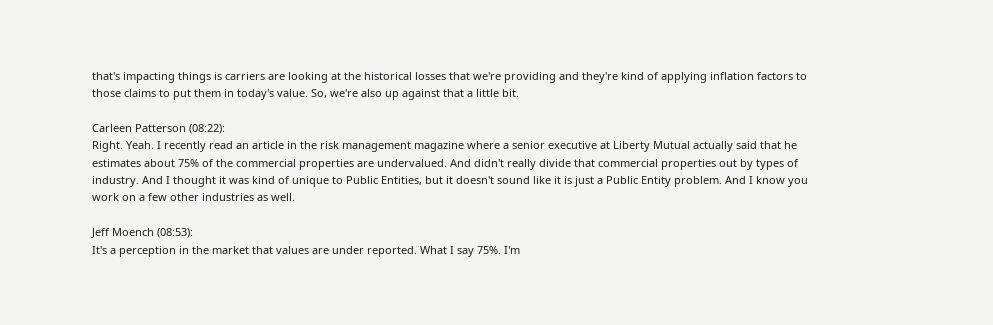that's impacting things is carriers are looking at the historical losses that we're providing and they're kind of applying inflation factors to those claims to put them in today's value. So, we're also up against that a little bit.

Carleen Patterson (08:22):
Right. Yeah. I recently read an article in the risk management magazine where a senior executive at Liberty Mutual actually said that he estimates about 75% of the commercial properties are undervalued. And didn't really divide that commercial properties out by types of industry. And I thought it was kind of unique to Public Entities, but it doesn't sound like it is just a Public Entity problem. And I know you work on a few other industries as well.

Jeff Moench (08:53):
It's a perception in the market that values are under reported. What I say 75%. I'm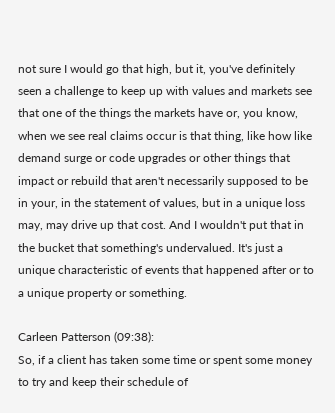not sure I would go that high, but it, you've definitely seen a challenge to keep up with values and markets see that one of the things the markets have or, you know, when we see real claims occur is that thing, like how like demand surge or code upgrades or other things that impact or rebuild that aren't necessarily supposed to be in your, in the statement of values, but in a unique loss may, may drive up that cost. And I wouldn't put that in the bucket that something's undervalued. It's just a unique characteristic of events that happened after or to a unique property or something.

Carleen Patterson (09:38):
So, if a client has taken some time or spent some money to try and keep their schedule of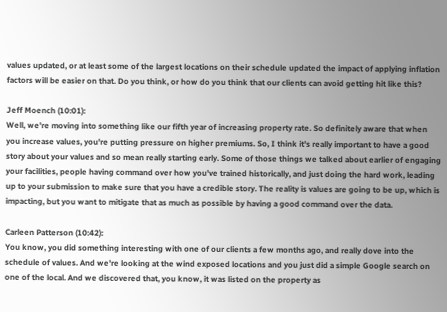values updated, or at least some of the largest locations on their schedule updated the impact of applying inflation factors will be easier on that. Do you think, or how do you think that our clients can avoid getting hit like this?

Jeff Moench (10:01):
Well, we're moving into something like our fifth year of increasing property rate. So definitely aware that when you increase values, you're putting pressure on higher premiums. So, I think it's really important to have a good story about your values and so mean really starting early. Some of those things we talked about earlier of engaging your facilities, people having command over how you've trained historically, and just doing the hard work, leading up to your submission to make sure that you have a credible story. The reality is values are going to be up, which is impacting, but you want to mitigate that as much as possible by having a good command over the data.

Carleen Patterson (10:42):
You know, you did something interesting with one of our clients a few months ago, and really dove into the schedule of values. And we're looking at the wind exposed locations and you just did a simple Google search on one of the local. And we discovered that, you know, it was listed on the property as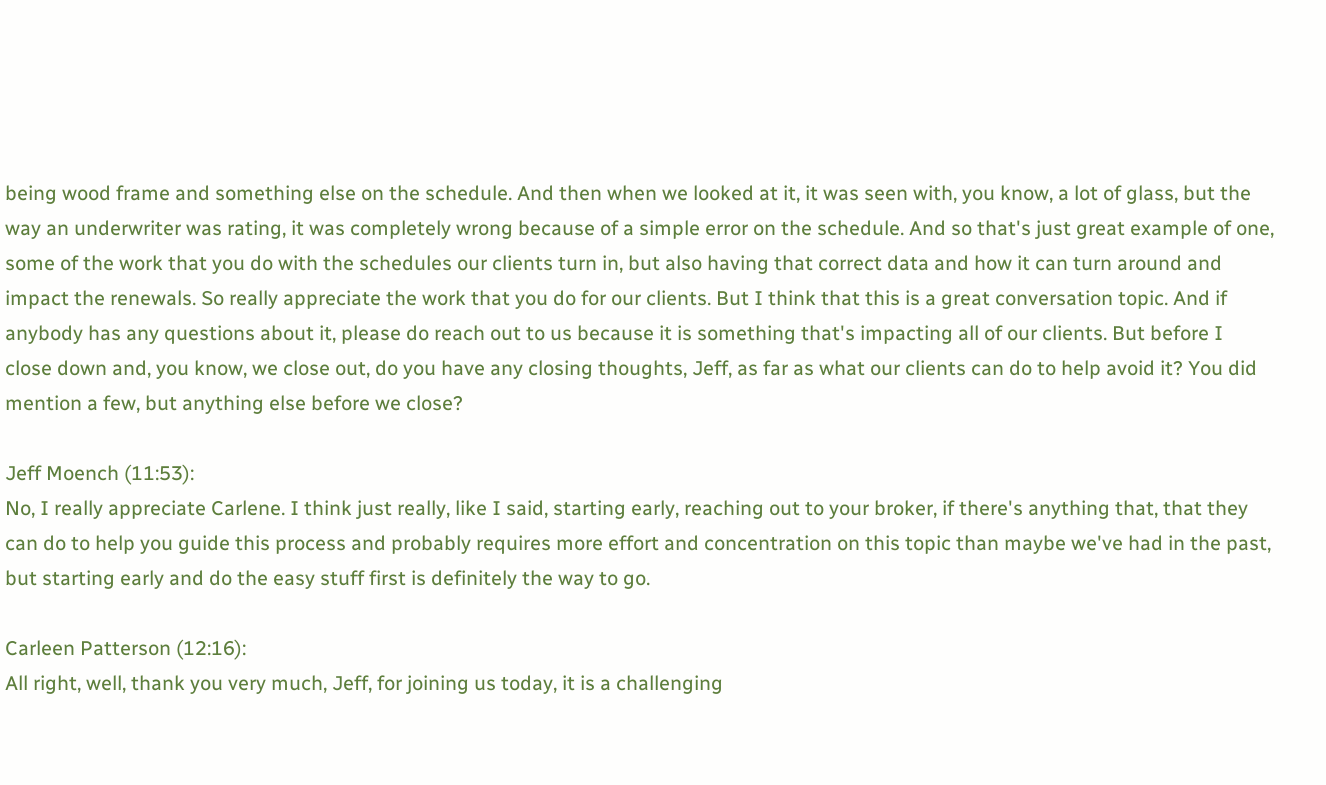being wood frame and something else on the schedule. And then when we looked at it, it was seen with, you know, a lot of glass, but the way an underwriter was rating, it was completely wrong because of a simple error on the schedule. And so that's just great example of one, some of the work that you do with the schedules our clients turn in, but also having that correct data and how it can turn around and impact the renewals. So really appreciate the work that you do for our clients. But I think that this is a great conversation topic. And if anybody has any questions about it, please do reach out to us because it is something that's impacting all of our clients. But before I close down and, you know, we close out, do you have any closing thoughts, Jeff, as far as what our clients can do to help avoid it? You did mention a few, but anything else before we close?

Jeff Moench (11:53):
No, I really appreciate Carlene. I think just really, like I said, starting early, reaching out to your broker, if there's anything that, that they can do to help you guide this process and probably requires more effort and concentration on this topic than maybe we've had in the past, but starting early and do the easy stuff first is definitely the way to go.

Carleen Patterson (12:16):
All right, well, thank you very much, Jeff, for joining us today, it is a challenging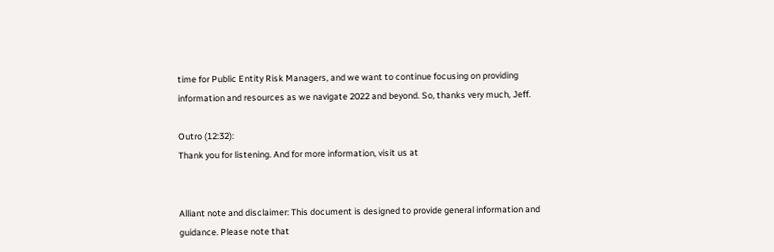time for Public Entity Risk Managers, and we want to continue focusing on providing information and resources as we navigate 2022 and beyond. So, thanks very much, Jeff.

Outro (12:32):
Thank you for listening. And for more information, visit us at


Alliant note and disclaimer: This document is designed to provide general information and guidance. Please note that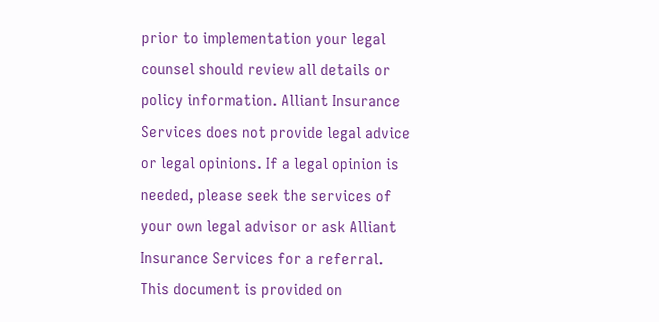prior to implementation your legal counsel should review all details or policy information. Alliant Insurance Services does not provide legal advice or legal opinions. If a legal opinion is needed, please seek the services of your own legal advisor or ask Alliant Insurance Services for a referral. This document is provided on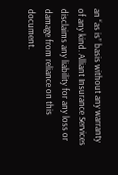an “as is” basis without any warranty of any kind. Alliant Insurance Services disclaims any liability for any loss or damage from reliance on this document.